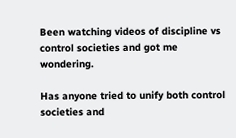Been watching videos of discipline vs control societies and got me wondering.

Has anyone tried to unify both control societies and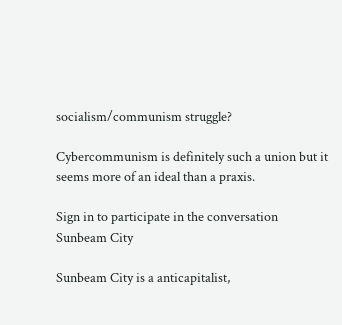socialism/communism struggle?

Cybercommunism is definitely such a union but it seems more of an ideal than a praxis.

Sign in to participate in the conversation
Sunbeam City

Sunbeam City is a anticapitalist,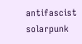antifascist solarpunk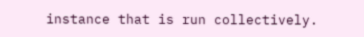instance that is run collectively.